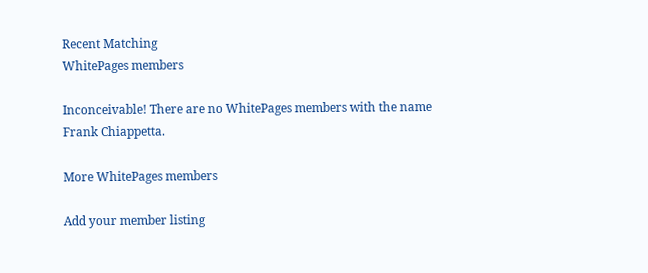Recent Matching
WhitePages members

Inconceivable! There are no WhitePages members with the name Frank Chiappetta.

More WhitePages members

Add your member listing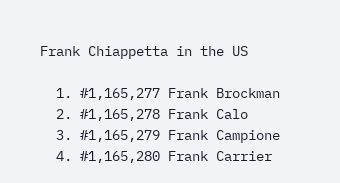Frank Chiappetta in the US

  1. #1,165,277 Frank Brockman
  2. #1,165,278 Frank Calo
  3. #1,165,279 Frank Campione
  4. #1,165,280 Frank Carrier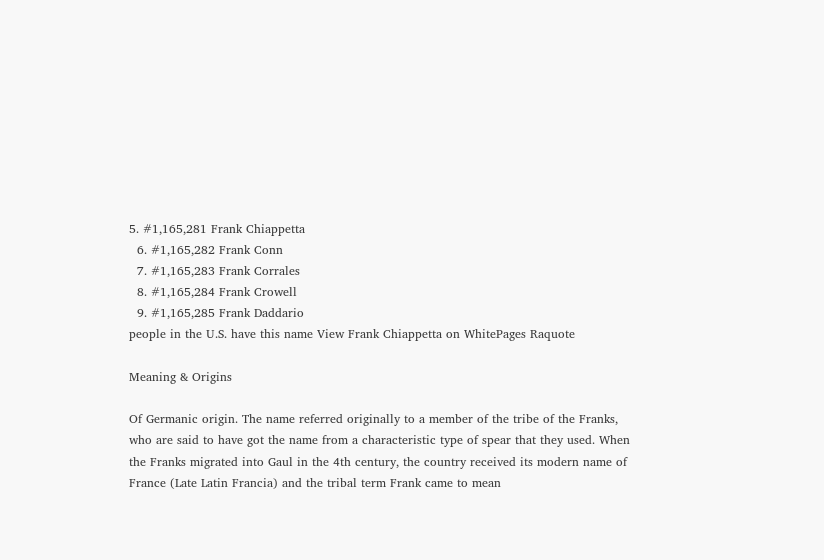5. #1,165,281 Frank Chiappetta
  6. #1,165,282 Frank Conn
  7. #1,165,283 Frank Corrales
  8. #1,165,284 Frank Crowell
  9. #1,165,285 Frank Daddario
people in the U.S. have this name View Frank Chiappetta on WhitePages Raquote

Meaning & Origins

Of Germanic origin. The name referred originally to a member of the tribe of the Franks, who are said to have got the name from a characteristic type of spear that they used. When the Franks migrated into Gaul in the 4th century, the country received its modern name of France (Late Latin Francia) and the tribal term Frank came to mean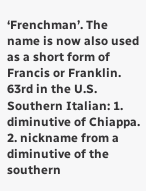‘Frenchman’. The name is now also used as a short form of Francis or Franklin.
63rd in the U.S.
Southern Italian: 1. diminutive of Chiappa. 2. nickname from a diminutive of the southern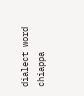dialect word chiappa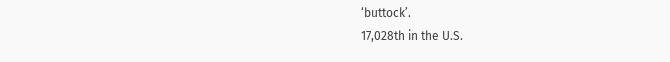‘buttock’.
17,028th in the U.S.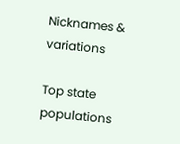Nicknames & variations

Top state populations